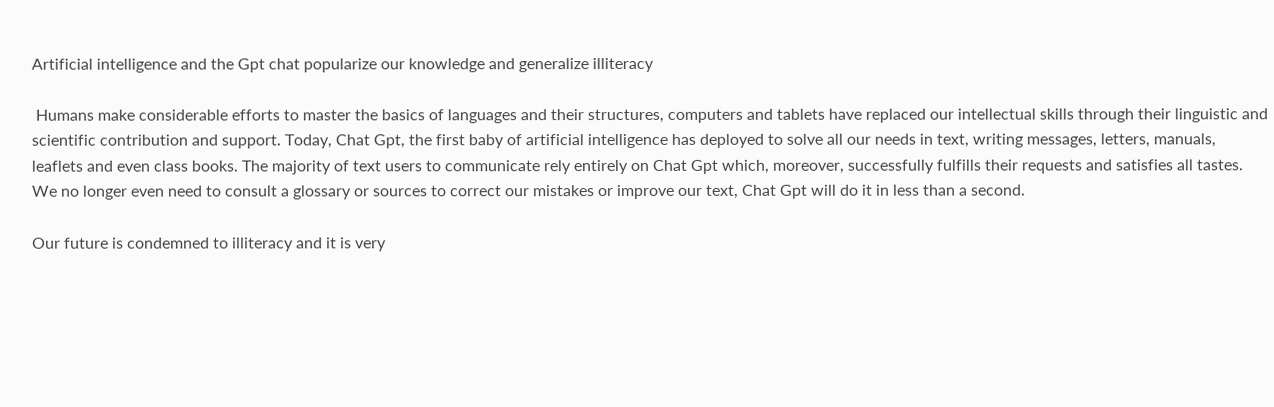Artificial intelligence and the Gpt chat popularize our knowledge and generalize illiteracy

 Humans make considerable efforts to master the basics of languages and their structures, computers and tablets have replaced our intellectual skills through their linguistic and scientific contribution and support. Today, Chat Gpt, the first baby of artificial intelligence has deployed to solve all our needs in text, writing messages, letters, manuals, leaflets and even class books. The majority of text users to communicate rely entirely on Chat Gpt which, moreover, successfully fulfills their requests and satisfies all tastes. We no longer even need to consult a glossary or sources to correct our mistakes or improve our text, Chat Gpt will do it in less than a second.

Our future is condemned to illiteracy and it is very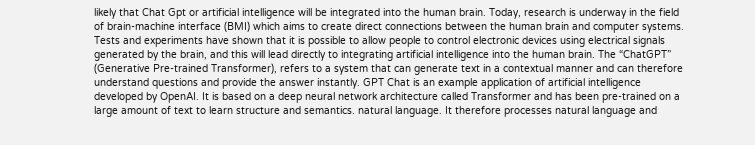likely that Chat Gpt or artificial intelligence will be integrated into the human brain. Today, research is underway in the field of brain-machine interface (BMI) which aims to create direct connections between the human brain and computer systems. Tests and experiments have shown that it is possible to allow people to control electronic devices using electrical signals generated by the brain, and this will lead directly to integrating artificial intelligence into the human brain. The “ChatGPT” (Generative Pre-trained Transformer), refers to a system that can generate text in a contextual manner and can therefore understand questions and provide the answer instantly. GPT Chat is an example application of artificial intelligence developed by OpenAI. It is based on a deep neural network architecture called Transformer and has been pre-trained on a large amount of text to learn structure and semantics. natural language. It therefore processes natural language and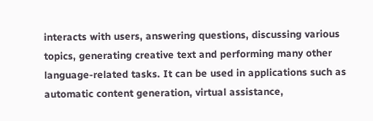interacts with users, answering questions, discussing various topics, generating creative text and performing many other language-related tasks. It can be used in applications such as automatic content generation, virtual assistance,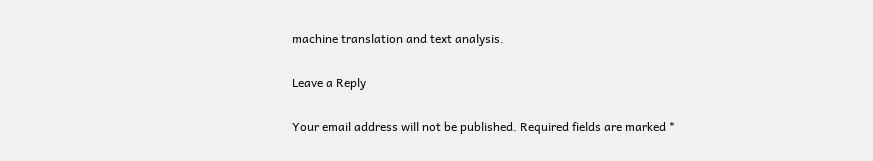machine translation and text analysis.

Leave a Reply

Your email address will not be published. Required fields are marked *